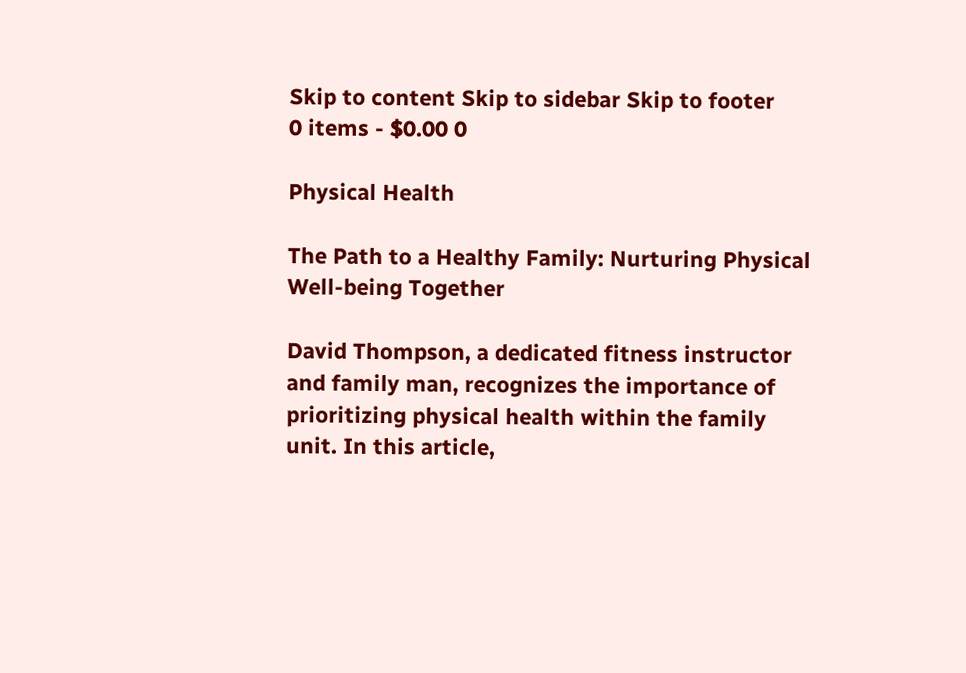Skip to content Skip to sidebar Skip to footer
0 items - $0.00 0

Physical Health

The Path to a Healthy Family: Nurturing Physical Well-being Together

David Thompson, a dedicated fitness instructor and family man, recognizes the importance of prioritizing physical health within the family unit. In this article,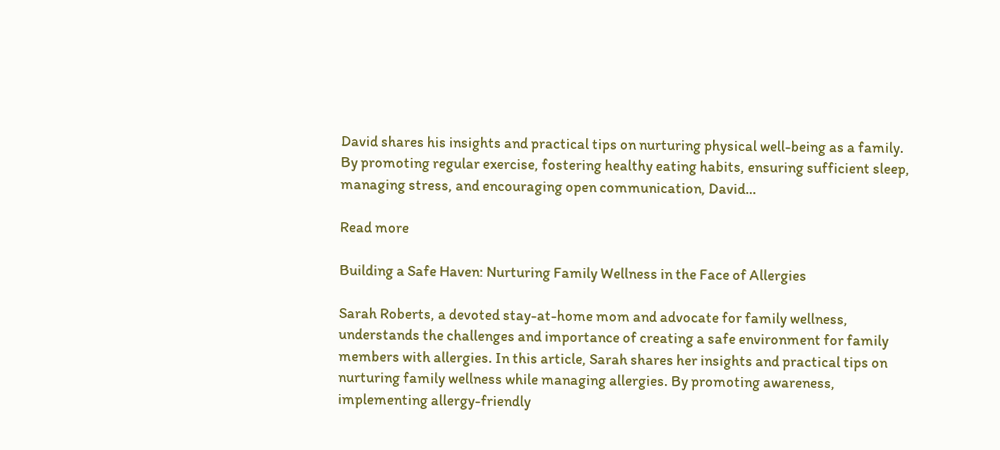David shares his insights and practical tips on nurturing physical well-being as a family. By promoting regular exercise, fostering healthy eating habits, ensuring sufficient sleep, managing stress, and encouraging open communication, David…

Read more

Building a Safe Haven: Nurturing Family Wellness in the Face of Allergies

Sarah Roberts, a devoted stay-at-home mom and advocate for family wellness, understands the challenges and importance of creating a safe environment for family members with allergies. In this article, Sarah shares her insights and practical tips on nurturing family wellness while managing allergies. By promoting awareness, implementing allergy-friendly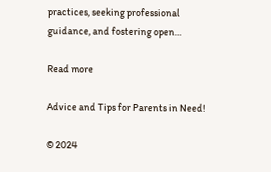practices, seeking professional guidance, and fostering open…

Read more

Advice and Tips for Parents in Need!

© 2024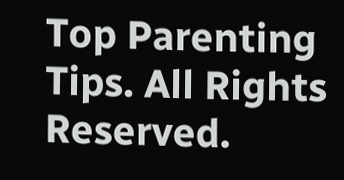Top Parenting Tips. All Rights Reserved.